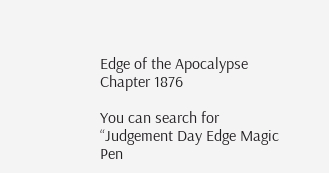Edge of the Apocalypse Chapter 1876

You can search for “Judgement Day Edge Magic Pen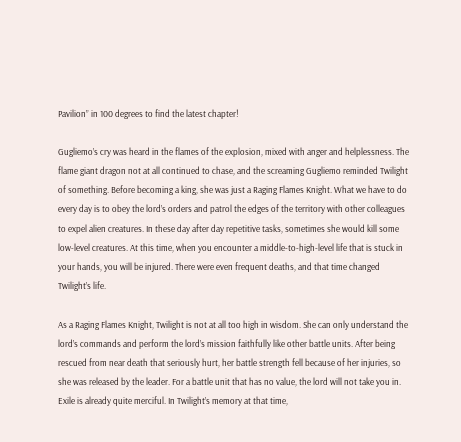Pavilion” in 100 degrees to find the latest chapter!

Gugliemo’s cry was heard in the flames of the explosion, mixed with anger and helplessness. The flame giant dragon not at all continued to chase, and the screaming Gugliemo reminded Twilight of something. Before becoming a king, she was just a Raging Flames Knight. What we have to do every day is to obey the lord’s orders and patrol the edges of the territory with other colleagues to expel alien creatures. In these day after day repetitive tasks, sometimes she would kill some low-level creatures. At this time, when you encounter a middle-to-high-level life that is stuck in your hands, you will be injured. There were even frequent deaths, and that time changed Twilight’s life.

As a Raging Flames Knight, Twilight is not at all too high in wisdom. She can only understand the lord’s commands and perform the lord’s mission faithfully like other battle units. After being rescued from near death that seriously hurt, her battle strength fell because of her injuries, so she was released by the leader. For a battle unit that has no value, the lord will not take you in. Exile is already quite merciful. In Twilight’s memory at that time,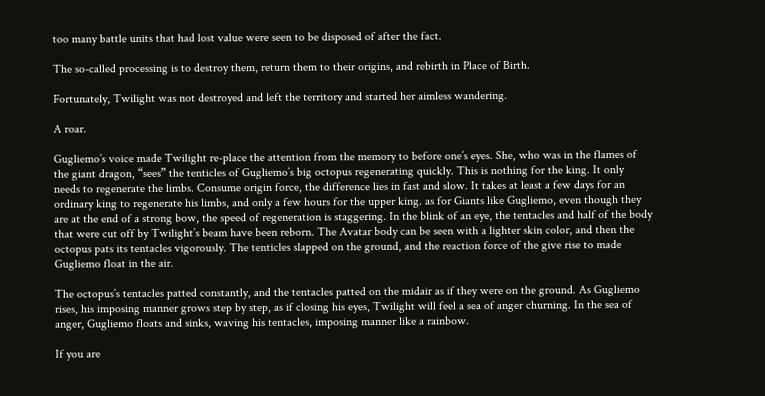too many battle units that had lost value were seen to be disposed of after the fact.

The so-called processing is to destroy them, return them to their origins, and rebirth in Place of Birth.

Fortunately, Twilight was not destroyed and left the territory and started her aimless wandering.

A roar.

Gugliemo’s voice made Twilight re-place the attention from the memory to before one’s eyes. She, who was in the flames of the giant dragon, “sees” the tenticles of Gugliemo’s big octopus regenerating quickly. This is nothing for the king. It only needs to regenerate the limbs. Consume origin force, the difference lies in fast and slow. It takes at least a few days for an ordinary king to regenerate his limbs, and only a few hours for the upper king. as for Giants like Gugliemo, even though they are at the end of a strong bow, the speed of regeneration is staggering. In the blink of an eye, the tentacles and half of the body that were cut off by Twilight’s beam have been reborn. The Avatar body can be seen with a lighter skin color, and then the octopus pats its tentacles vigorously. The tenticles slapped on the ground, and the reaction force of the give rise to made Gugliemo float in the air.

The octopus’s tentacles patted constantly, and the tentacles patted on the midair as if they were on the ground. As Gugliemo rises, his imposing manner grows step by step, as if closing his eyes, Twilight will feel a sea of anger churning. In the sea of anger, Gugliemo floats and sinks, waving his tentacles, imposing manner like a rainbow.

If you are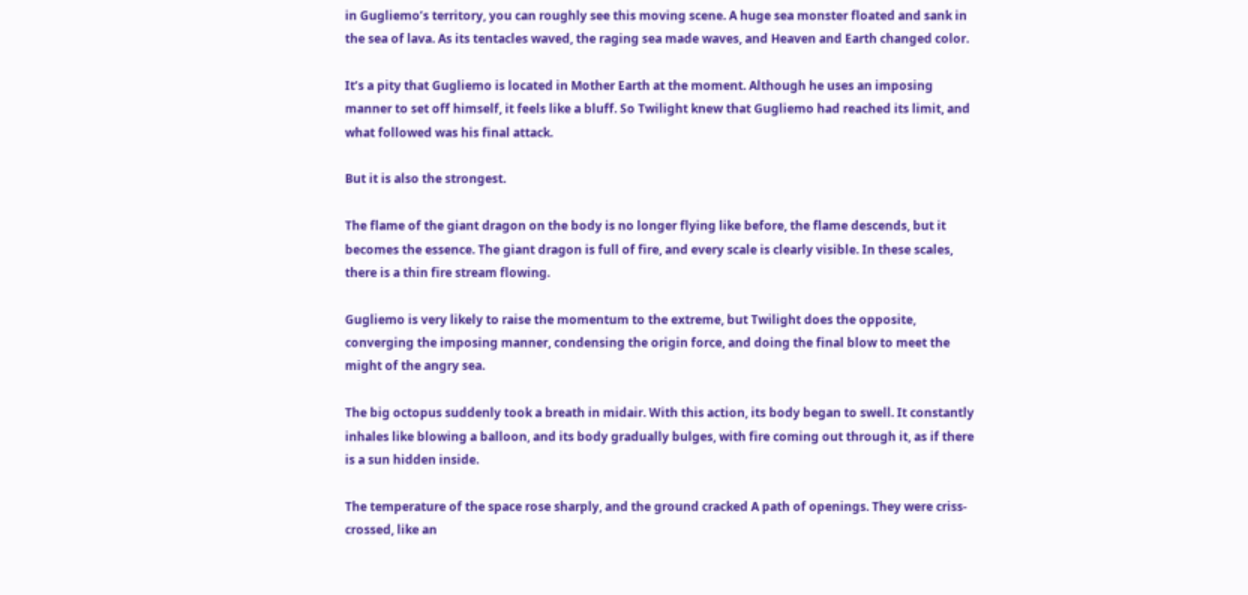in Gugliemo’s territory, you can roughly see this moving scene. A huge sea monster floated and sank in the sea of lava. As its tentacles waved, the raging sea made waves, and Heaven and Earth changed color.

It’s a pity that Gugliemo is located in Mother Earth at the moment. Although he uses an imposing manner to set off himself, it feels like a bluff. So Twilight knew that Gugliemo had reached its limit, and what followed was his final attack.

But it is also the strongest.

The flame of the giant dragon on the body is no longer flying like before, the flame descends, but it becomes the essence. The giant dragon is full of fire, and every scale is clearly visible. In these scales, there is a thin fire stream flowing.

Gugliemo is very likely to raise the momentum to the extreme, but Twilight does the opposite, converging the imposing manner, condensing the origin force, and doing the final blow to meet the might of the angry sea.

The big octopus suddenly took a breath in midair. With this action, its body began to swell. It constantly inhales like blowing a balloon, and its body gradually bulges, with fire coming out through it, as if there is a sun hidden inside.

The temperature of the space rose sharply, and the ground cracked A path of openings. They were criss-crossed, like an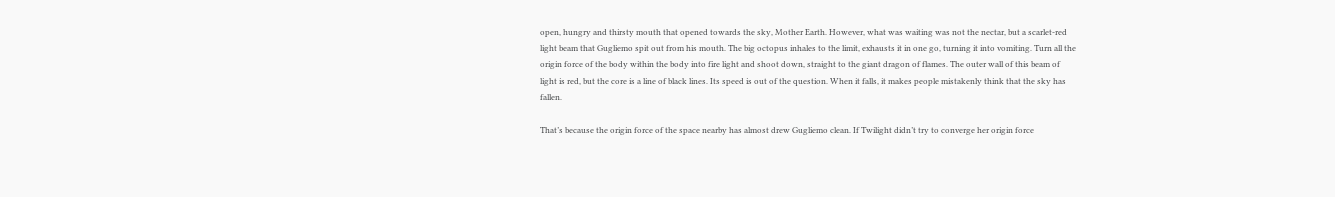open, hungry and thirsty mouth that opened towards the sky, Mother Earth. However, what was waiting was not the nectar, but a scarlet-red light beam that Gugliemo spit out from his mouth. The big octopus inhales to the limit, exhausts it in one go, turning it into vomiting. Turn all the origin force of the body within the body into fire light and shoot down, straight to the giant dragon of flames. The outer wall of this beam of light is red, but the core is a line of black lines. Its speed is out of the question. When it falls, it makes people mistakenly think that the sky has fallen.

That’s because the origin force of the space nearby has almost drew Gugliemo clean. If Twilight didn’t try to converge her origin force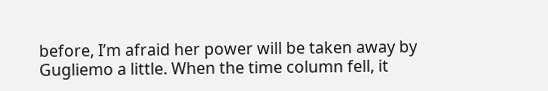before, I’m afraid her power will be taken away by Gugliemo a little. When the time column fell, it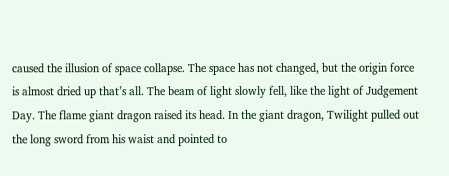caused the illusion of space collapse. The space has not changed, but the origin force is almost dried up that’s all. The beam of light slowly fell, like the light of Judgement Day. The flame giant dragon raised its head. In the giant dragon, Twilight pulled out the long sword from his waist and pointed to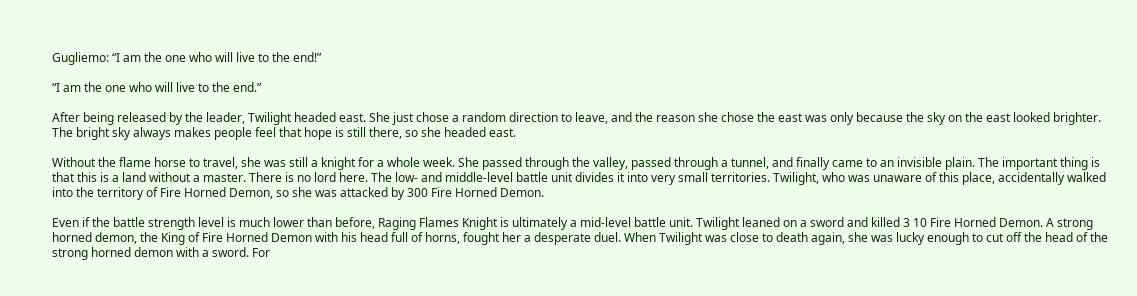Gugliemo: “I am the one who will live to the end!”

“I am the one who will live to the end.”

After being released by the leader, Twilight headed east. She just chose a random direction to leave, and the reason she chose the east was only because the sky on the east looked brighter. The bright sky always makes people feel that hope is still there, so she headed east.

Without the flame horse to travel, she was still a knight for a whole week. She passed through the valley, passed through a tunnel, and finally came to an invisible plain. The important thing is that this is a land without a master. There is no lord here. The low- and middle-level battle unit divides it into very small territories. Twilight, who was unaware of this place, accidentally walked into the territory of Fire Horned Demon, so she was attacked by 300 Fire Horned Demon.

Even if the battle strength level is much lower than before, Raging Flames Knight is ultimately a mid-level battle unit. Twilight leaned on a sword and killed 3 10 Fire Horned Demon. A strong horned demon, the King of Fire Horned Demon with his head full of horns, fought her a desperate duel. When Twilight was close to death again, she was lucky enough to cut off the head of the strong horned demon with a sword. For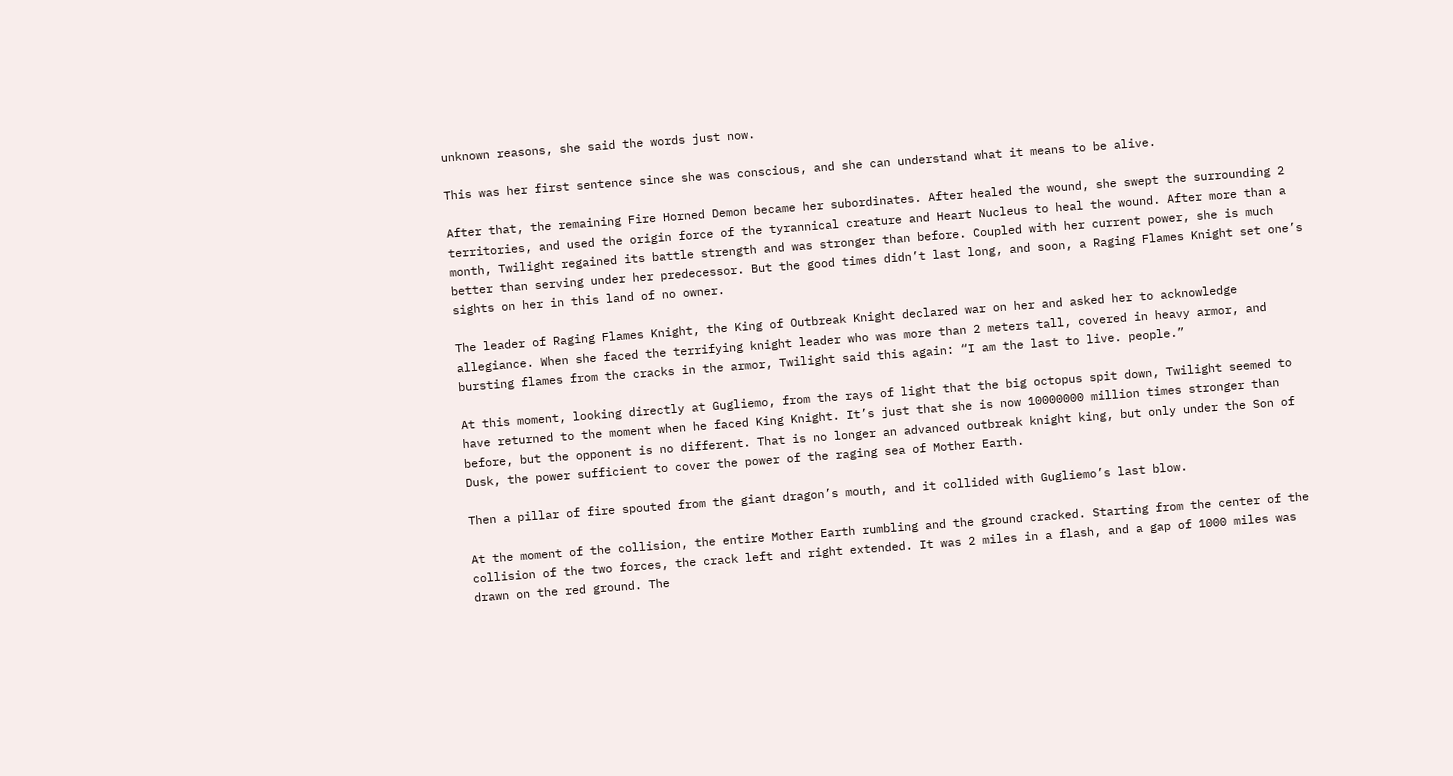unknown reasons, she said the words just now.

This was her first sentence since she was conscious, and she can understand what it means to be alive.

After that, the remaining Fire Horned Demon became her subordinates. After healed the wound, she swept the surrounding 2 territories, and used the origin force of the tyrannical creature and Heart Nucleus to heal the wound. After more than a month, Twilight regained its battle strength and was stronger than before. Coupled with her current power, she is much better than serving under her predecessor. But the good times didn’t last long, and soon, a Raging Flames Knight set one’s sights on her in this land of no owner.

The leader of Raging Flames Knight, the King of Outbreak Knight declared war on her and asked her to acknowledge allegiance. When she faced the terrifying knight leader who was more than 2 meters tall, covered in heavy armor, and bursting flames from the cracks in the armor, Twilight said this again: “I am the last to live. people.”

At this moment, looking directly at Gugliemo, from the rays of light that the big octopus spit down, Twilight seemed to have returned to the moment when he faced King Knight. It’s just that she is now 10000000 million times stronger than before, but the opponent is no different. That is no longer an advanced outbreak knight king, but only under the Son of Dusk, the power sufficient to cover the power of the raging sea of Mother Earth.

Then a pillar of fire spouted from the giant dragon’s mouth, and it collided with Gugliemo’s last blow.

At the moment of the collision, the entire Mother Earth rumbling and the ground cracked. Starting from the center of the collision of the two forces, the crack left and right extended. It was 2 miles in a flash, and a gap of 1000 miles was drawn on the red ground. The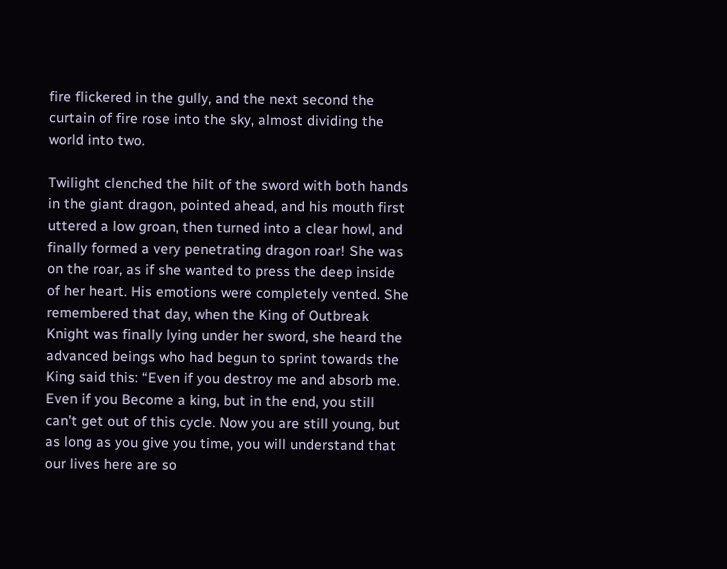fire flickered in the gully, and the next second the curtain of fire rose into the sky, almost dividing the world into two.

Twilight clenched the hilt of the sword with both hands in the giant dragon, pointed ahead, and his mouth first uttered a low groan, then turned into a clear howl, and finally formed a very penetrating dragon roar! She was on the roar, as if she wanted to press the deep inside of her heart. His emotions were completely vented. She remembered that day, when the King of Outbreak Knight was finally lying under her sword, she heard the advanced beings who had begun to sprint towards the King said this: “Even if you destroy me and absorb me. Even if you Become a king, but in the end, you still can’t get out of this cycle. Now you are still young, but as long as you give you time, you will understand that our lives here are so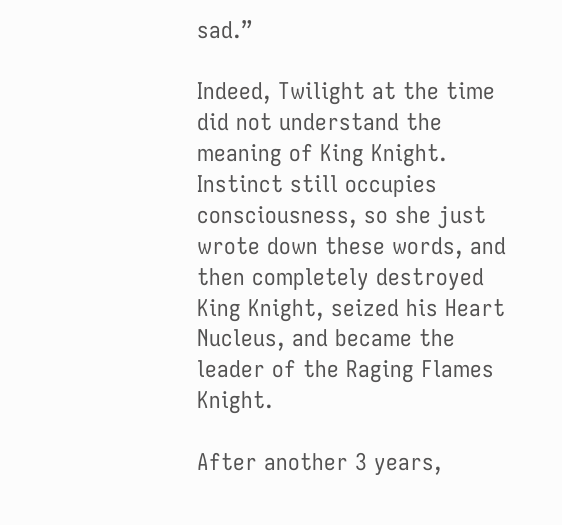sad.”

Indeed, Twilight at the time did not understand the meaning of King Knight. Instinct still occupies consciousness, so she just wrote down these words, and then completely destroyed King Knight, seized his Heart Nucleus, and became the leader of the Raging Flames Knight.

After another 3 years,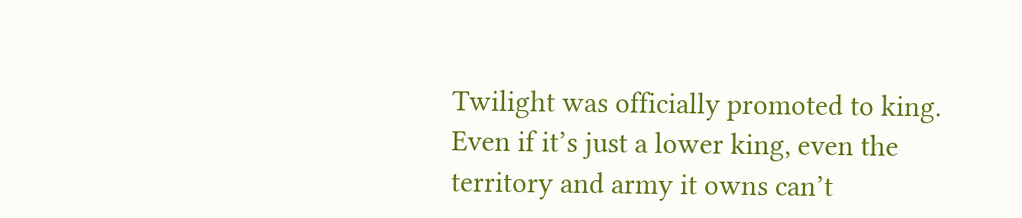Twilight was officially promoted to king. Even if it’s just a lower king, even the territory and army it owns can’t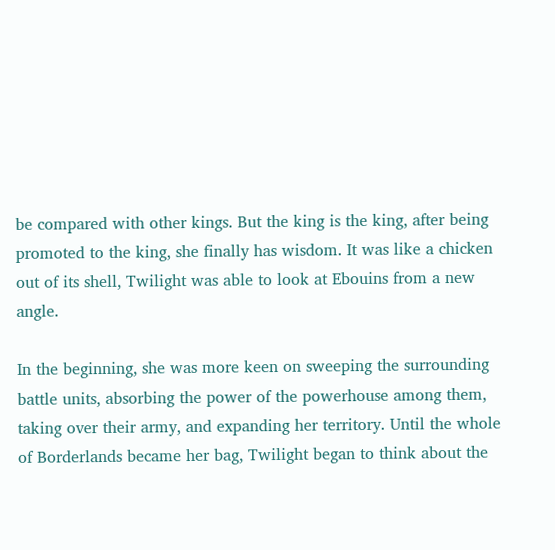be compared with other kings. But the king is the king, after being promoted to the king, she finally has wisdom. It was like a chicken out of its shell, Twilight was able to look at Ebouins from a new angle.

In the beginning, she was more keen on sweeping the surrounding battle units, absorbing the power of the powerhouse among them, taking over their army, and expanding her territory. Until the whole of Borderlands became her bag, Twilight began to think about the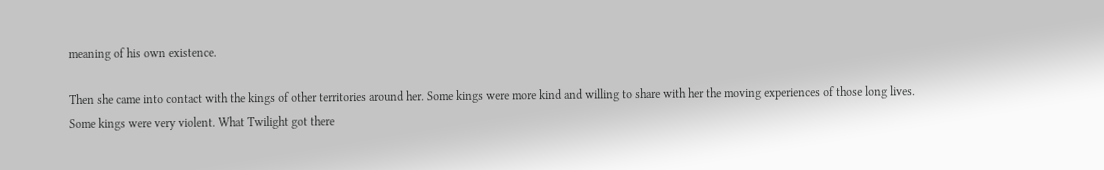meaning of his own existence.

Then she came into contact with the kings of other territories around her. Some kings were more kind and willing to share with her the moving experiences of those long lives. Some kings were very violent. What Twilight got there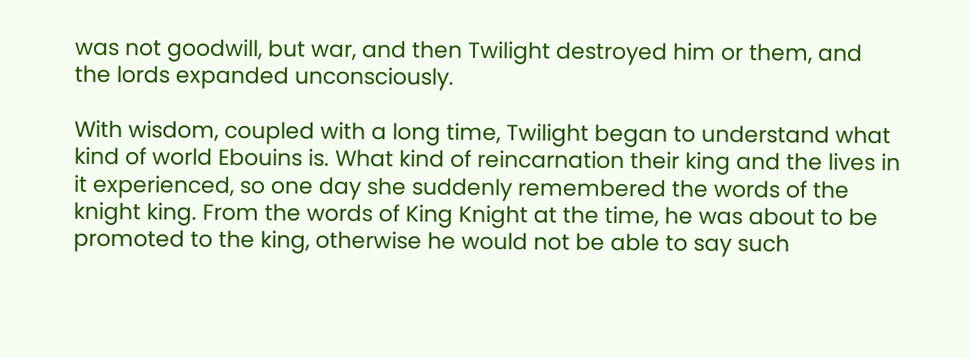was not goodwill, but war, and then Twilight destroyed him or them, and the lords expanded unconsciously.

With wisdom, coupled with a long time, Twilight began to understand what kind of world Ebouins is. What kind of reincarnation their king and the lives in it experienced, so one day she suddenly remembered the words of the knight king. From the words of King Knight at the time, he was about to be promoted to the king, otherwise he would not be able to say such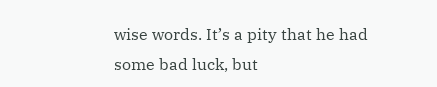wise words. It’s a pity that he had some bad luck, but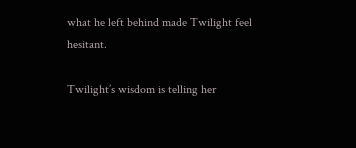what he left behind made Twilight feel hesitant.

Twilight’s wisdom is telling her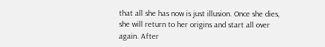that all she has now is just illusion. Once she dies, she will return to her origins and start all over again. After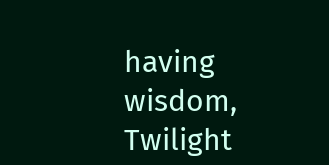having wisdom, Twilight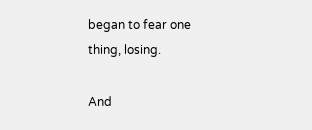began to fear one thing, losing.

And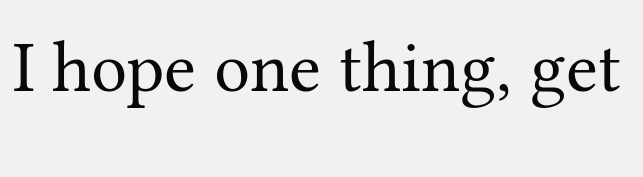I hope one thing, get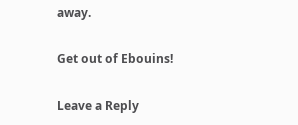away.

Get out of Ebouins!

Leave a Reply